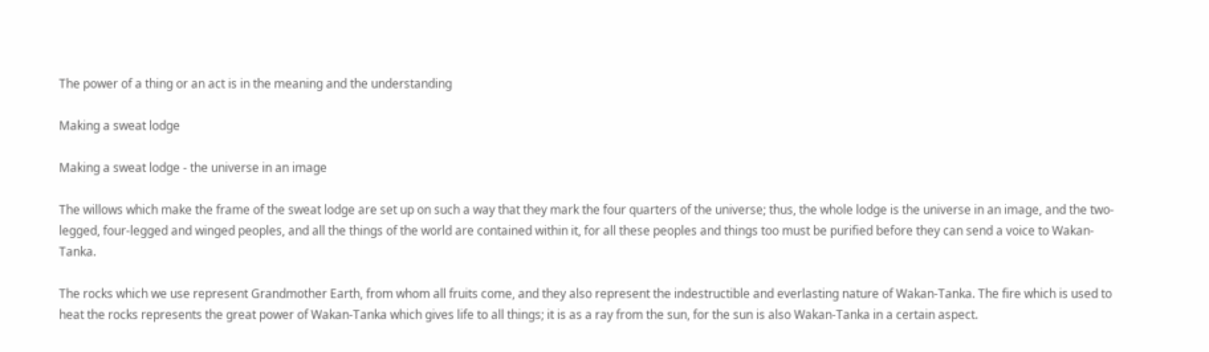The power of a thing or an act is in the meaning and the understanding

Making a sweat lodge

Making a sweat lodge - the universe in an image

The willows which make the frame of the sweat lodge are set up on such a way that they mark the four quarters of the universe; thus, the whole lodge is the universe in an image, and the two-legged, four-legged and winged peoples, and all the things of the world are contained within it, for all these peoples and things too must be purified before they can send a voice to Wakan-Tanka.

The rocks which we use represent Grandmother Earth, from whom all fruits come, and they also represent the indestructible and everlasting nature of Wakan-Tanka. The fire which is used to heat the rocks represents the great power of Wakan-Tanka which gives life to all things; it is as a ray from the sun, for the sun is also Wakan-Tanka in a certain aspect.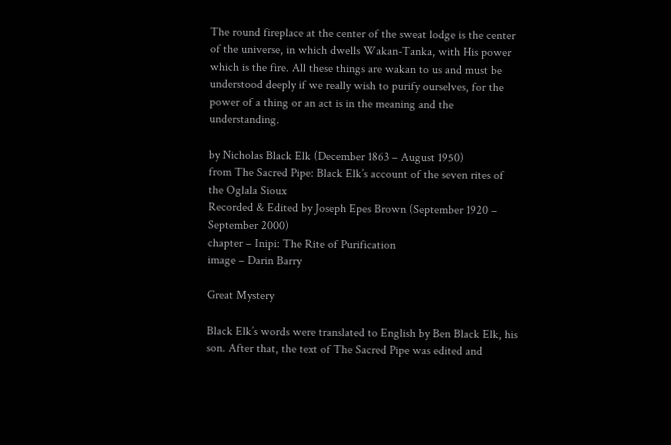The round fireplace at the center of the sweat lodge is the center of the universe, in which dwells Wakan-Tanka, with His power which is the fire. All these things are wakan to us and must be understood deeply if we really wish to purify ourselves, for the power of a thing or an act is in the meaning and the understanding.

by Nicholas Black Elk (December 1863 – August 1950)
from The Sacred Pipe: Black Elk’s account of the seven rites of the Oglala Sioux
Recorded & Edited by Joseph Epes Brown (September 1920 – September 2000)
chapter – Inipi: The Rite of Purification
image – Darin Barry

Great Mystery

Black Elk’s words were translated to English by Ben Black Elk, his son. After that, the text of The Sacred Pipe was edited and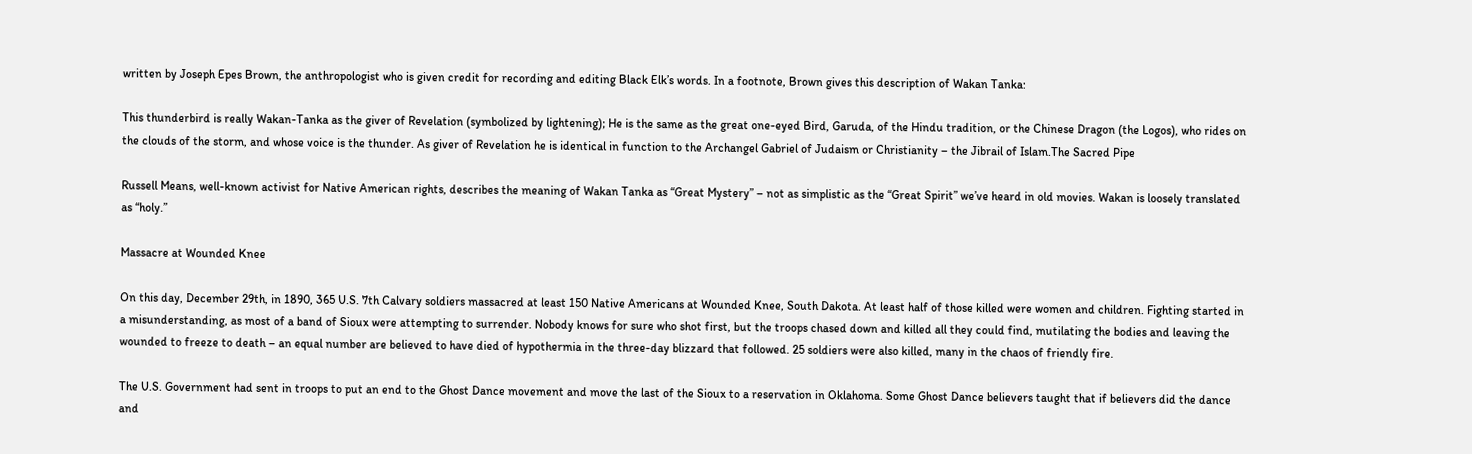written by Joseph Epes Brown, the anthropologist who is given credit for recording and editing Black Elk’s words. In a footnote, Brown gives this description of Wakan Tanka:

This thunderbird is really Wakan-Tanka as the giver of Revelation (symbolized by lightening); He is the same as the great one-eyed Bird, Garuda, of the Hindu tradition, or the Chinese Dragon (the Logos), who rides on the clouds of the storm, and whose voice is the thunder. As giver of Revelation he is identical in function to the Archangel Gabriel of Judaism or Christianity – the Jibrail of Islam.The Sacred Pipe

Russell Means, well-known activist for Native American rights, describes the meaning of Wakan Tanka as “Great Mystery” – not as simplistic as the “Great Spirit” we’ve heard in old movies. Wakan is loosely translated as “holy.”

Massacre at Wounded Knee

On this day, December 29th, in 1890, 365 U.S. 7th Calvary soldiers massacred at least 150 Native Americans at Wounded Knee, South Dakota. At least half of those killed were women and children. Fighting started in a misunderstanding, as most of a band of Sioux were attempting to surrender. Nobody knows for sure who shot first, but the troops chased down and killed all they could find, mutilating the bodies and leaving the wounded to freeze to death – an equal number are believed to have died of hypothermia in the three-day blizzard that followed. 25 soldiers were also killed, many in the chaos of friendly fire.

The U.S. Government had sent in troops to put an end to the Ghost Dance movement and move the last of the Sioux to a reservation in Oklahoma. Some Ghost Dance believers taught that if believers did the dance and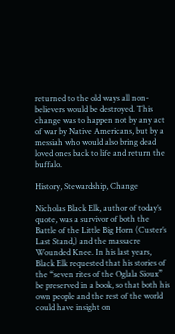returned to the old ways all non-believers would be destroyed. This change was to happen not by any act of war by Native Americans, but by a messiah who would also bring dead loved ones back to life and return the buffalo.

History, Stewardship, Change

Nicholas Black Elk, author of today’s quote, was a survivor of both the Battle of the Little Big Horn (Custer’s Last Stand,) and the massacre Wounded Knee. In his last years, Black Elk requested that his stories of the “seven rites of the Oglala Sioux” be preserved in a book, so that both his own people and the rest of the world could have insight on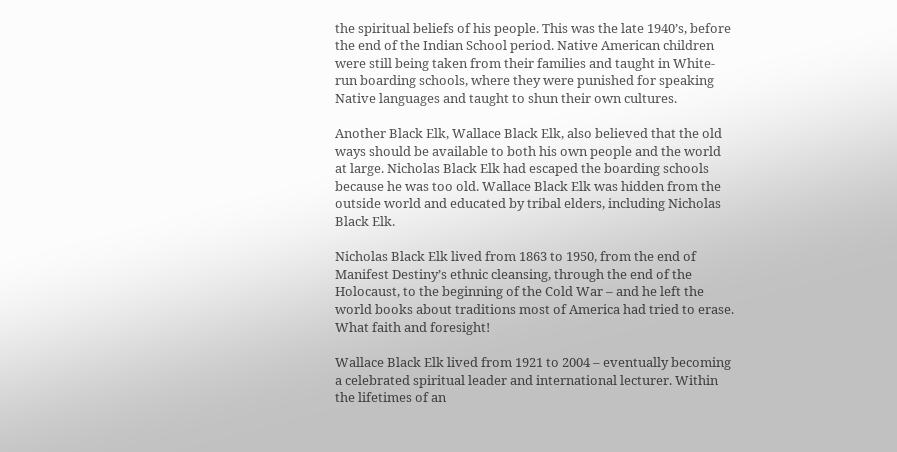the spiritual beliefs of his people. This was the late 1940’s, before the end of the Indian School period. Native American children were still being taken from their families and taught in White-run boarding schools, where they were punished for speaking Native languages and taught to shun their own cultures.

Another Black Elk, Wallace Black Elk, also believed that the old ways should be available to both his own people and the world at large. Nicholas Black Elk had escaped the boarding schools because he was too old. Wallace Black Elk was hidden from the outside world and educated by tribal elders, including Nicholas Black Elk.

Nicholas Black Elk lived from 1863 to 1950, from the end of Manifest Destiny’s ethnic cleansing, through the end of the Holocaust, to the beginning of the Cold War – and he left the world books about traditions most of America had tried to erase. What faith and foresight!

Wallace Black Elk lived from 1921 to 2004 – eventually becoming a celebrated spiritual leader and international lecturer. Within the lifetimes of an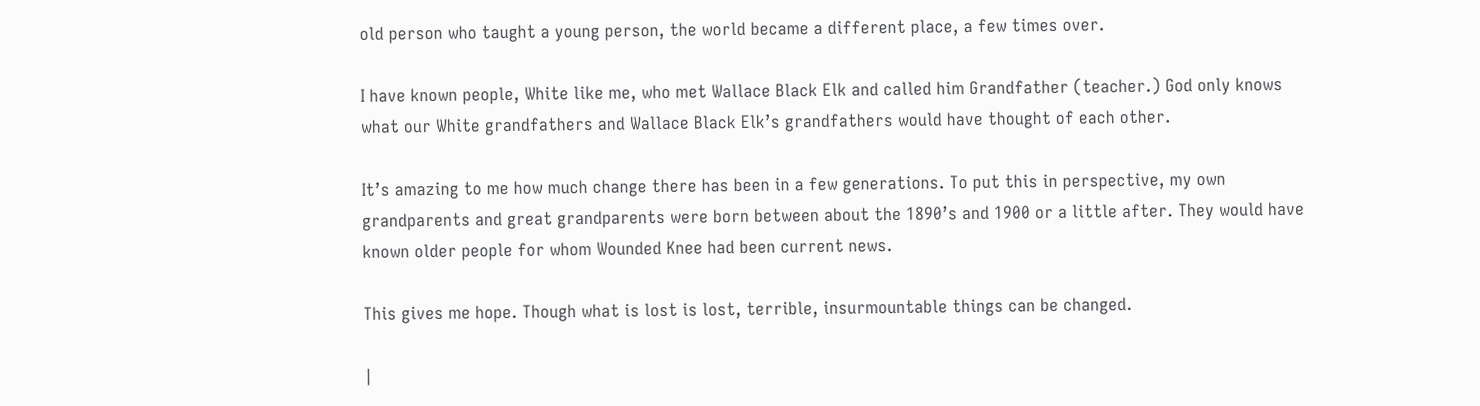old person who taught a young person, the world became a different place, a few times over.

I have known people, White like me, who met Wallace Black Elk and called him Grandfather (teacher.) God only knows what our White grandfathers and Wallace Black Elk’s grandfathers would have thought of each other.

It’s amazing to me how much change there has been in a few generations. To put this in perspective, my own grandparents and great grandparents were born between about the 1890’s and 1900 or a little after. They would have known older people for whom Wounded Knee had been current news.

This gives me hope. Though what is lost is lost, terrible, insurmountable things can be changed.

|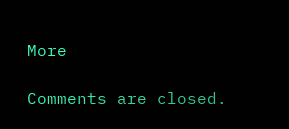More

Comments are closed.